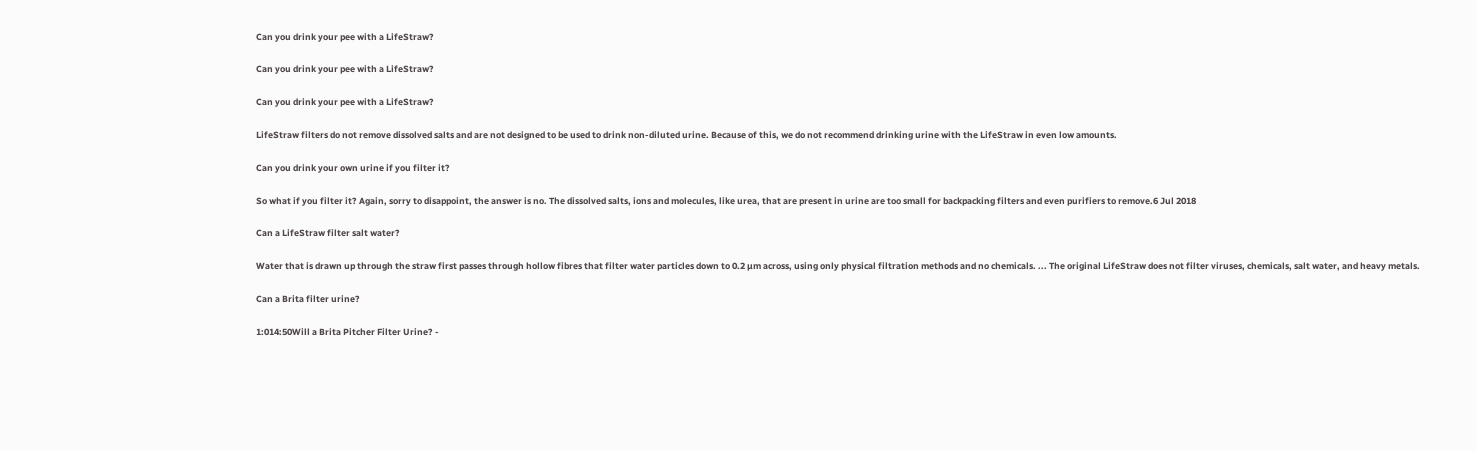Can you drink your pee with a LifeStraw?

Can you drink your pee with a LifeStraw?

Can you drink your pee with a LifeStraw?

LifeStraw filters do not remove dissolved salts and are not designed to be used to drink non-diluted urine. Because of this, we do not recommend drinking urine with the LifeStraw in even low amounts.

Can you drink your own urine if you filter it?

So what if you filter it? Again, sorry to disappoint, the answer is no. The dissolved salts, ions and molecules, like urea, that are present in urine are too small for backpacking filters and even purifiers to remove.6 Jul 2018

Can a LifeStraw filter salt water?

Water that is drawn up through the straw first passes through hollow fibres that filter water particles down to 0.2 µm across, using only physical filtration methods and no chemicals. ... The original LifeStraw does not filter viruses, chemicals, salt water, and heavy metals.

Can a Brita filter urine?

1:014:50Will a Brita Pitcher Filter Urine? -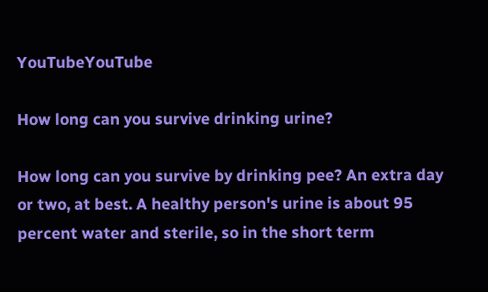YouTubeYouTube

How long can you survive drinking urine?

How long can you survive by drinking pee? An extra day or two, at best. A healthy person's urine is about 95 percent water and sterile, so in the short term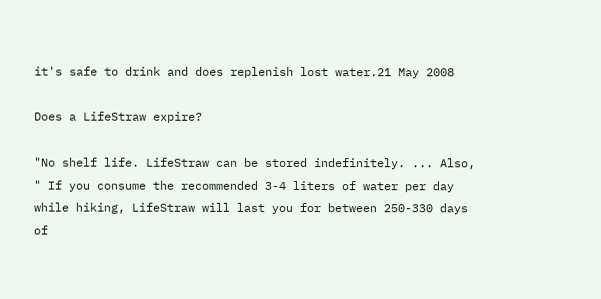it's safe to drink and does replenish lost water.21 May 2008

Does a LifeStraw expire?

"No shelf life. LifeStraw can be stored indefinitely. ... Also, " If you consume the recommended 3-4 liters of water per day while hiking, LifeStraw will last you for between 250-330 days of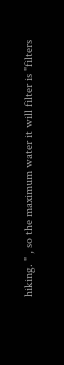hiking. " , so the maximum water it will filter is "filters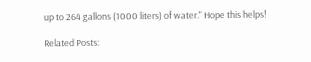up to 264 gallons (1000 liters) of water." Hope this helps!

Related Posts: